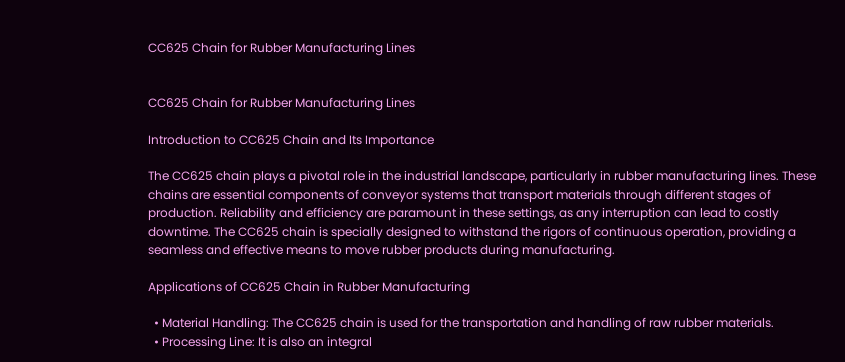CC625 Chain for Rubber Manufacturing Lines


CC625 Chain for Rubber Manufacturing Lines

Introduction to CC625 Chain and Its Importance

The CC625 chain plays a pivotal role in the industrial landscape, particularly in rubber manufacturing lines. These chains are essential components of conveyor systems that transport materials through different stages of production. Reliability and efficiency are paramount in these settings, as any interruption can lead to costly downtime. The CC625 chain is specially designed to withstand the rigors of continuous operation, providing a seamless and effective means to move rubber products during manufacturing.

Applications of CC625 Chain in Rubber Manufacturing

  • Material Handling: The CC625 chain is used for the transportation and handling of raw rubber materials.
  • Processing Line: It is also an integral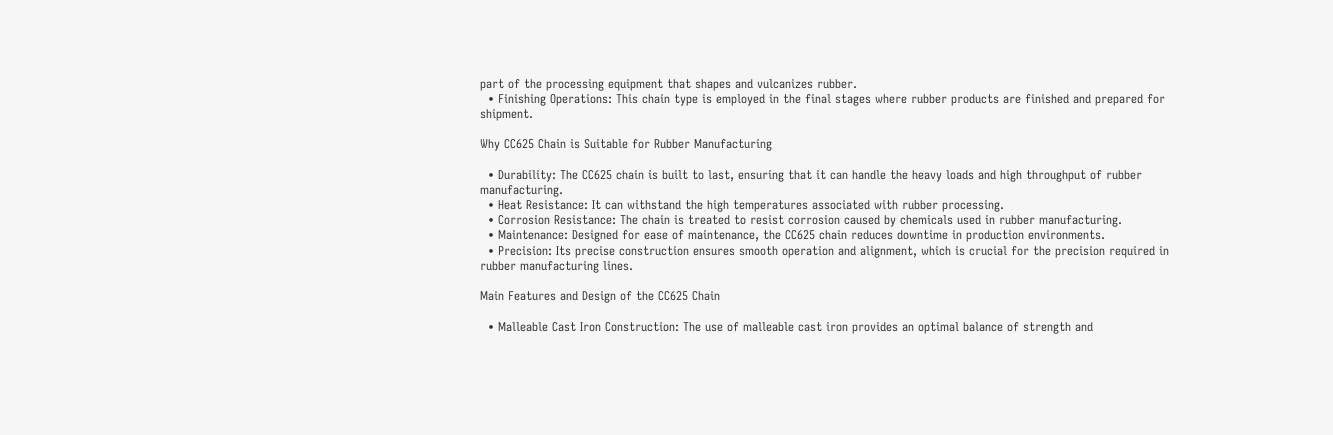part of the processing equipment that shapes and vulcanizes rubber.
  • Finishing Operations: This chain type is employed in the final stages where rubber products are finished and prepared for shipment.

Why CC625 Chain is Suitable for Rubber Manufacturing

  • Durability: The CC625 chain is built to last, ensuring that it can handle the heavy loads and high throughput of rubber manufacturing.
  • Heat Resistance: It can withstand the high temperatures associated with rubber processing.
  • Corrosion Resistance: The chain is treated to resist corrosion caused by chemicals used in rubber manufacturing.
  • Maintenance: Designed for ease of maintenance, the CC625 chain reduces downtime in production environments.
  • Precision: Its precise construction ensures smooth operation and alignment, which is crucial for the precision required in rubber manufacturing lines.

Main Features and Design of the CC625 Chain

  • Malleable Cast Iron Construction: The use of malleable cast iron provides an optimal balance of strength and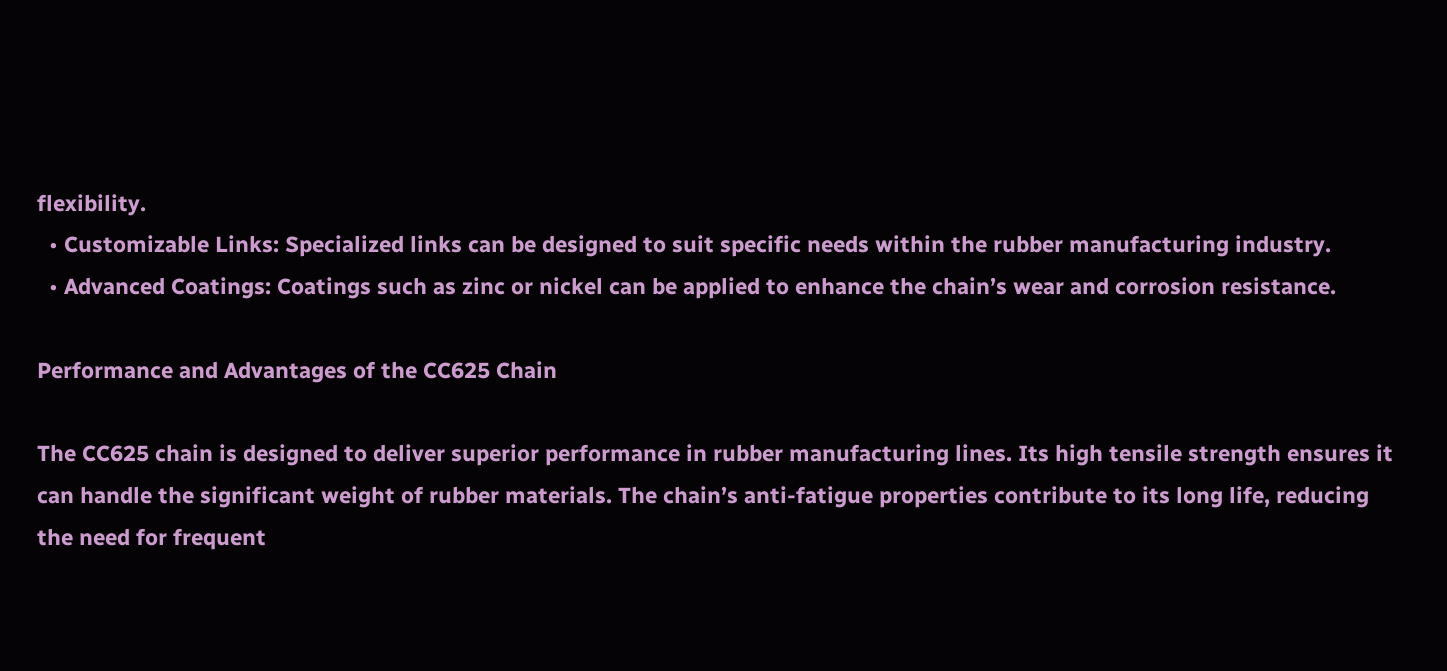flexibility.
  • Customizable Links: Specialized links can be designed to suit specific needs within the rubber manufacturing industry.
  • Advanced Coatings: Coatings such as zinc or nickel can be applied to enhance the chain’s wear and corrosion resistance.

Performance and Advantages of the CC625 Chain

The CC625 chain is designed to deliver superior performance in rubber manufacturing lines. Its high tensile strength ensures it can handle the significant weight of rubber materials. The chain’s anti-fatigue properties contribute to its long life, reducing the need for frequent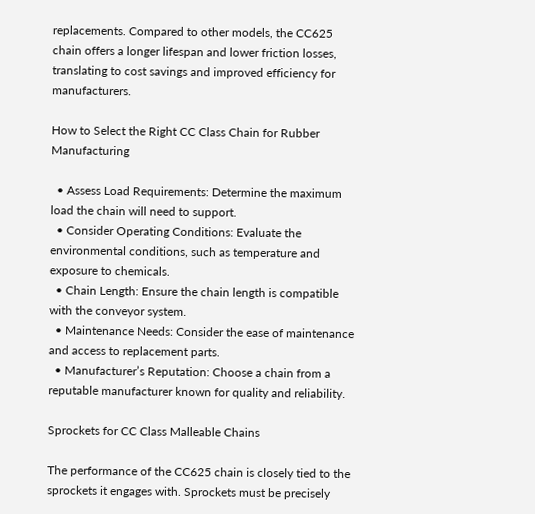replacements. Compared to other models, the CC625 chain offers a longer lifespan and lower friction losses, translating to cost savings and improved efficiency for manufacturers.

How to Select the Right CC Class Chain for Rubber Manufacturing

  • Assess Load Requirements: Determine the maximum load the chain will need to support.
  • Consider Operating Conditions: Evaluate the environmental conditions, such as temperature and exposure to chemicals.
  • Chain Length: Ensure the chain length is compatible with the conveyor system.
  • Maintenance Needs: Consider the ease of maintenance and access to replacement parts.
  • Manufacturer’s Reputation: Choose a chain from a reputable manufacturer known for quality and reliability.

Sprockets for CC Class Malleable Chains

The performance of the CC625 chain is closely tied to the sprockets it engages with. Sprockets must be precisely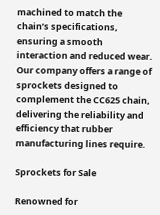machined to match the chain’s specifications, ensuring a smooth interaction and reduced wear. Our company offers a range of sprockets designed to complement the CC625 chain, delivering the reliability and efficiency that rubber manufacturing lines require.

Sprockets for Sale

Renowned for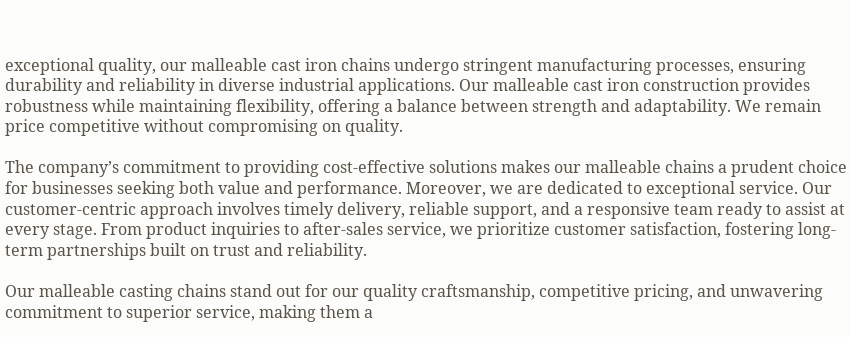exceptional quality, our malleable cast iron chains undergo stringent manufacturing processes, ensuring durability and reliability in diverse industrial applications. Our malleable cast iron construction provides robustness while maintaining flexibility, offering a balance between strength and adaptability. We remain price competitive without compromising on quality.

The company’s commitment to providing cost-effective solutions makes our malleable chains a prudent choice for businesses seeking both value and performance. Moreover, we are dedicated to exceptional service. Our customer-centric approach involves timely delivery, reliable support, and a responsive team ready to assist at every stage. From product inquiries to after-sales service, we prioritize customer satisfaction, fostering long-term partnerships built on trust and reliability.

Our malleable casting chains stand out for our quality craftsmanship, competitive pricing, and unwavering commitment to superior service, making them a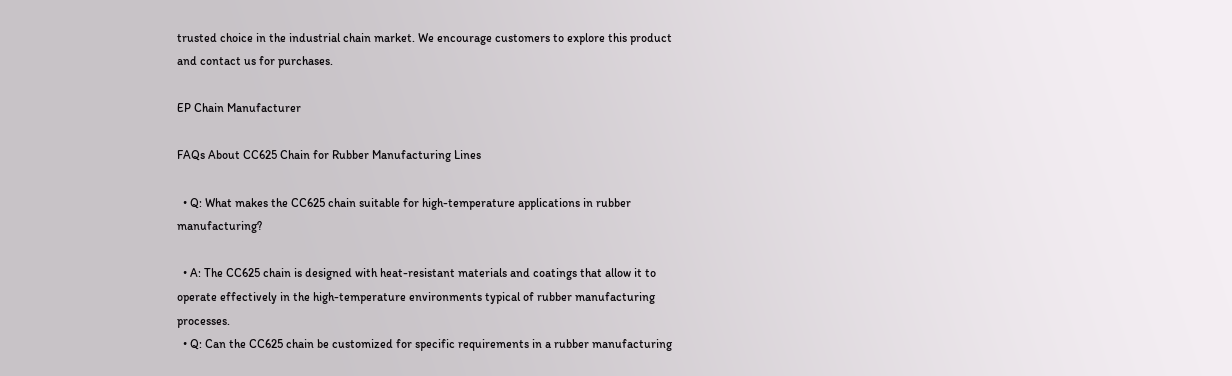trusted choice in the industrial chain market. We encourage customers to explore this product and contact us for purchases.

EP Chain Manufacturer

FAQs About CC625 Chain for Rubber Manufacturing Lines

  • Q: What makes the CC625 chain suitable for high-temperature applications in rubber manufacturing?

  • A: The CC625 chain is designed with heat-resistant materials and coatings that allow it to operate effectively in the high-temperature environments typical of rubber manufacturing processes.
  • Q: Can the CC625 chain be customized for specific requirements in a rubber manufacturing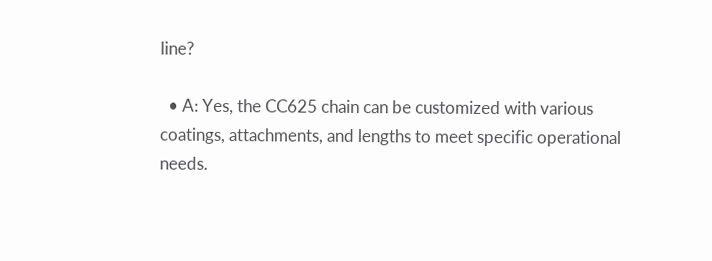line?

  • A: Yes, the CC625 chain can be customized with various coatings, attachments, and lengths to meet specific operational needs.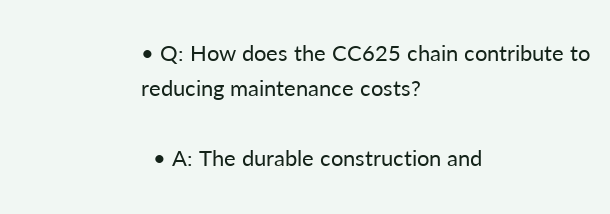• Q: How does the CC625 chain contribute to reducing maintenance costs?

  • A: The durable construction and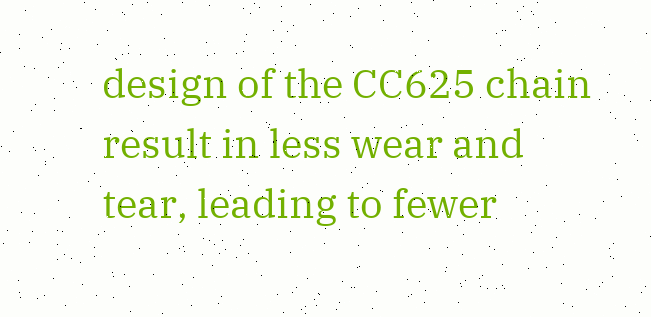design of the CC625 chain result in less wear and tear, leading to fewer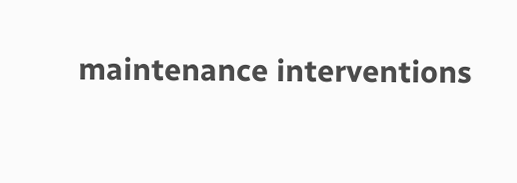maintenance interventions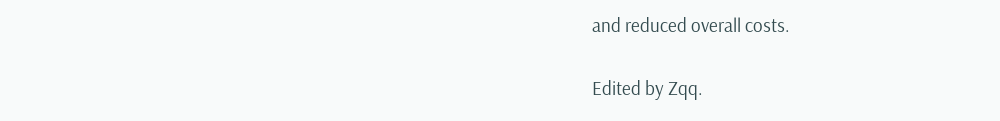and reduced overall costs.

Edited by Zqq.